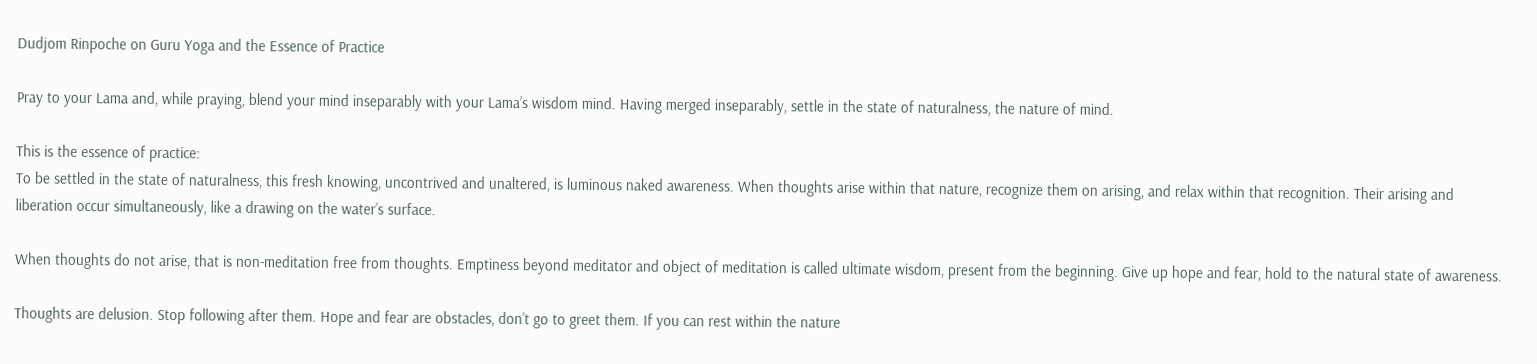Dudjom Rinpoche on Guru Yoga and the Essence of Practice

Pray to your Lama and, while praying, blend your mind inseparably with your Lama’s wisdom mind. Having merged inseparably, settle in the state of naturalness, the nature of mind.

This is the essence of practice:
To be settled in the state of naturalness, this fresh knowing, uncontrived and unaltered, is luminous naked awareness. When thoughts arise within that nature, recognize them on arising, and relax within that recognition. Their arising and liberation occur simultaneously, like a drawing on the water’s surface.

When thoughts do not arise, that is non-meditation free from thoughts. Emptiness beyond meditator and object of meditation is called ultimate wisdom, present from the beginning. Give up hope and fear, hold to the natural state of awareness.

Thoughts are delusion. Stop following after them. Hope and fear are obstacles, don’t go to greet them. If you can rest within the nature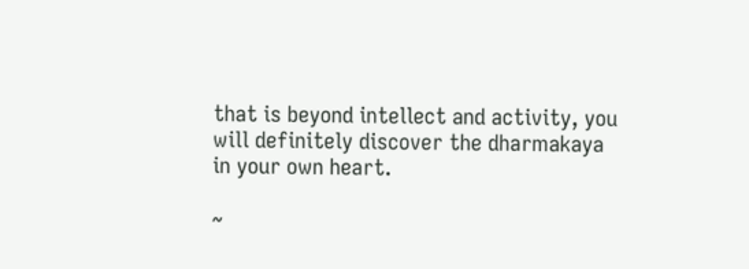that is beyond intellect and activity, you will definitely discover the dharmakaya in your own heart.

~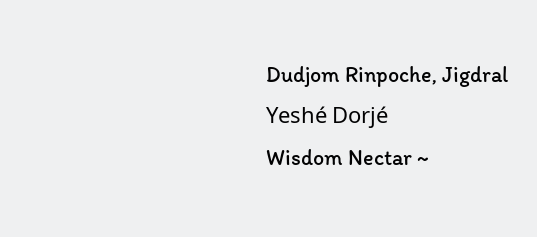Dudjom Rinpoche, Jigdral Yeshé Dorjé
Wisdom Nectar ~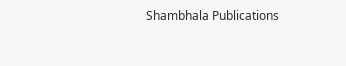Shambhala Publications